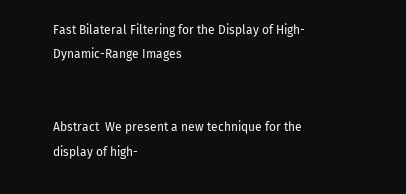Fast Bilateral Filtering for the Display of High-Dynamic-Range Images


Abstract  We present a new technique for the display of high-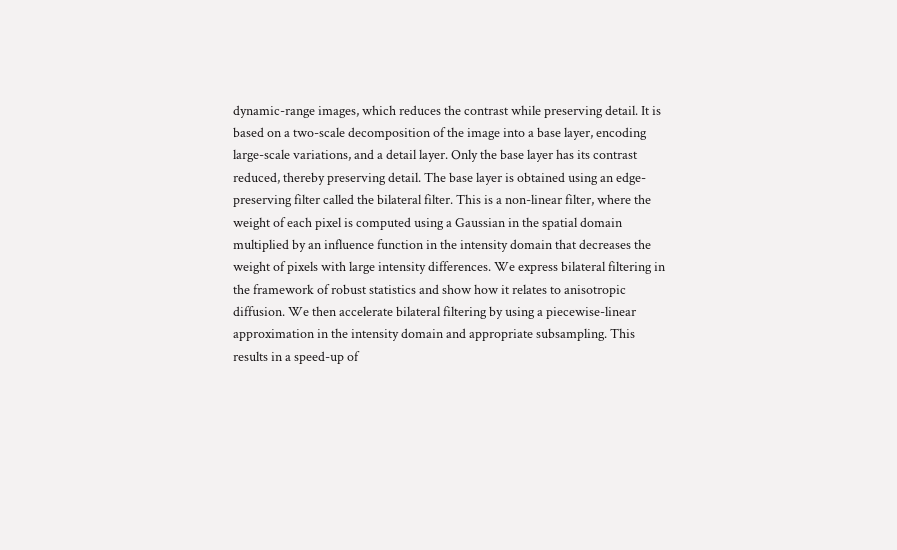dynamic-range images, which reduces the contrast while preserving detail. It is based on a two-scale decomposition of the image into a base layer, encoding large-scale variations, and a detail layer. Only the base layer has its contrast reduced, thereby preserving detail. The base layer is obtained using an edge-preserving filter called the bilateral filter. This is a non-linear filter, where the weight of each pixel is computed using a Gaussian in the spatial domain multiplied by an influence function in the intensity domain that decreases the weight of pixels with large intensity differences. We express bilateral filtering in the framework of robust statistics and show how it relates to anisotropic diffusion. We then accelerate bilateral filtering by using a piecewise-linear approximation in the intensity domain and appropriate subsampling. This results in a speed-up of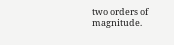two orders of magnitude.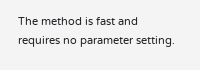The method is fast and requires no parameter setting.